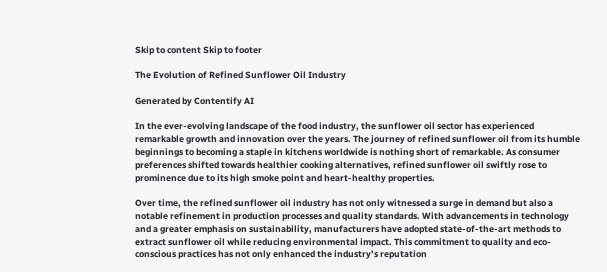Skip to content Skip to footer

The Evolution of Refined Sunflower Oil Industry

Generated by Contentify AI

In the ever-evolving landscape of the food industry, the sunflower oil sector has experienced remarkable growth and innovation over the years. The journey of refined sunflower oil from its humble beginnings to becoming a staple in kitchens worldwide is nothing short of remarkable. As consumer preferences shifted towards healthier cooking alternatives, refined sunflower oil swiftly rose to prominence due to its high smoke point and heart-healthy properties.

Over time, the refined sunflower oil industry has not only witnessed a surge in demand but also a notable refinement in production processes and quality standards. With advancements in technology and a greater emphasis on sustainability, manufacturers have adopted state-of-the-art methods to extract sunflower oil while reducing environmental impact. This commitment to quality and eco-conscious practices has not only enhanced the industry’s reputation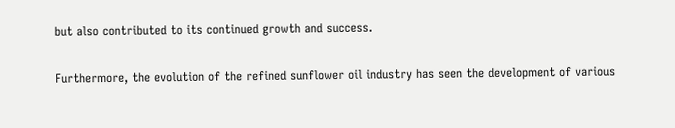but also contributed to its continued growth and success.

Furthermore, the evolution of the refined sunflower oil industry has seen the development of various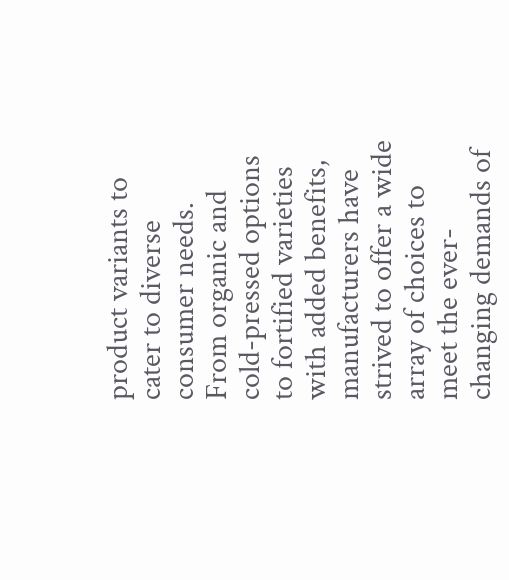product variants to cater to diverse consumer needs. From organic and cold-pressed options to fortified varieties with added benefits, manufacturers have strived to offer a wide array of choices to meet the ever-changing demands of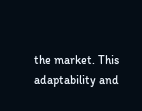the market. This adaptability and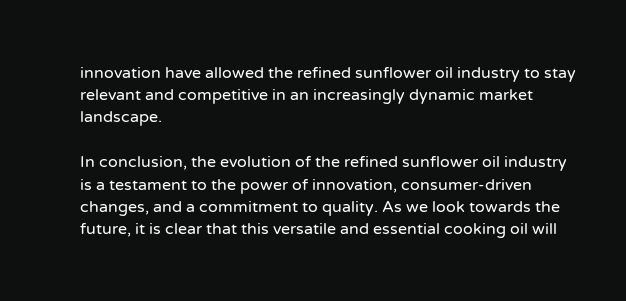innovation have allowed the refined sunflower oil industry to stay relevant and competitive in an increasingly dynamic market landscape.

In conclusion, the evolution of the refined sunflower oil industry is a testament to the power of innovation, consumer-driven changes, and a commitment to quality. As we look towards the future, it is clear that this versatile and essential cooking oil will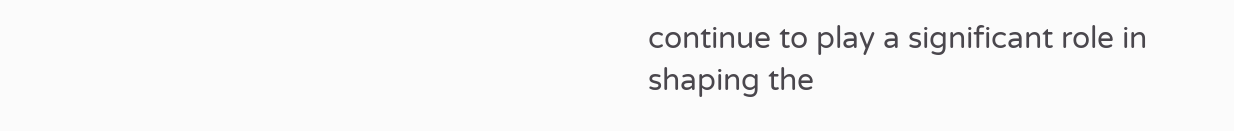continue to play a significant role in shaping the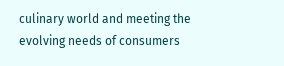culinary world and meeting the evolving needs of consumers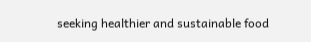seeking healthier and sustainable food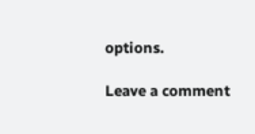options.

Leave a comment